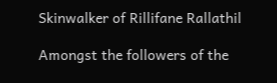Skinwalker of Rillifane Rallathil

Amongst the followers of the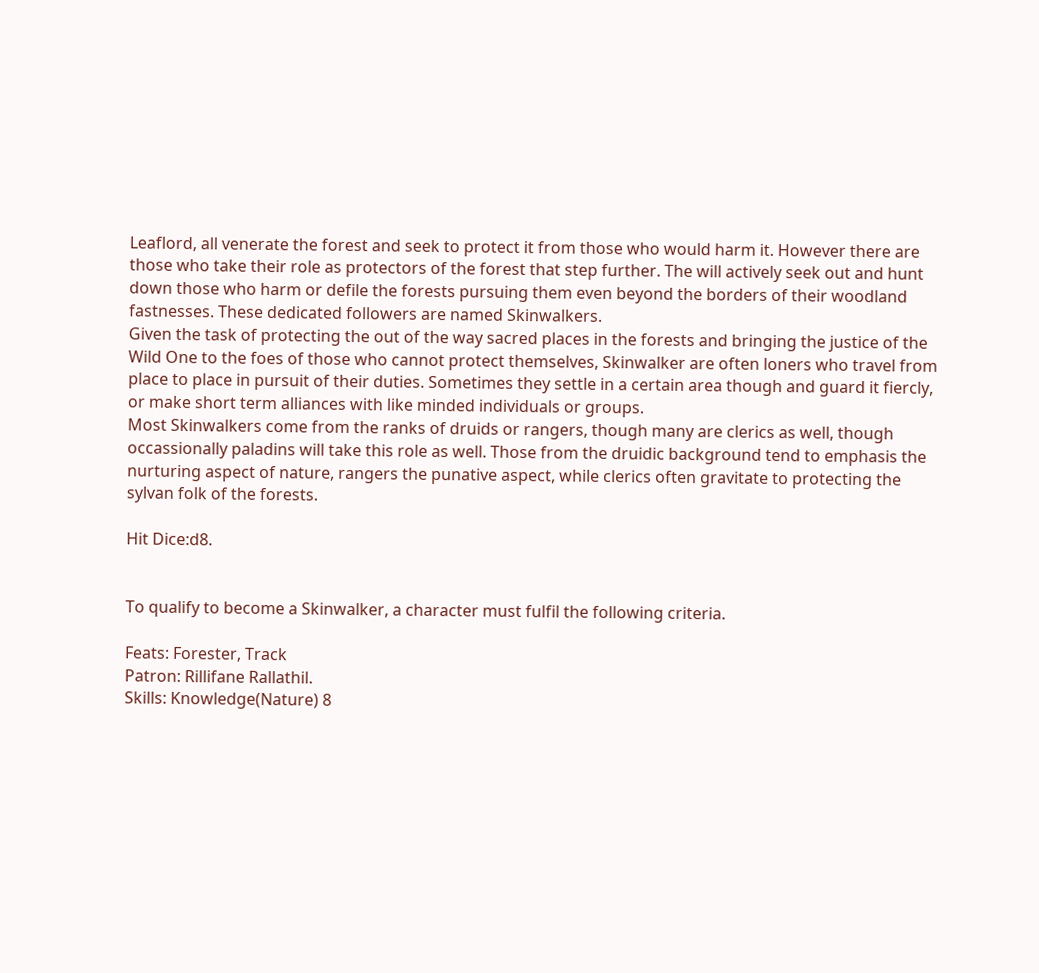Leaflord, all venerate the forest and seek to protect it from those who would harm it. However there are those who take their role as protectors of the forest that step further. The will actively seek out and hunt down those who harm or defile the forests pursuing them even beyond the borders of their woodland fastnesses. These dedicated followers are named Skinwalkers.
Given the task of protecting the out of the way sacred places in the forests and bringing the justice of the Wild One to the foes of those who cannot protect themselves, Skinwalker are often loners who travel from place to place in pursuit of their duties. Sometimes they settle in a certain area though and guard it fiercly, or make short term alliances with like minded individuals or groups.
Most Skinwalkers come from the ranks of druids or rangers, though many are clerics as well, though occassionally paladins will take this role as well. Those from the druidic background tend to emphasis the nurturing aspect of nature, rangers the punative aspect, while clerics often gravitate to protecting the sylvan folk of the forests.

Hit Dice:d8.


To qualify to become a Skinwalker, a character must fulfil the following criteria.

Feats: Forester, Track
Patron: Rillifane Rallathil.
Skills: Knowledge(Nature) 8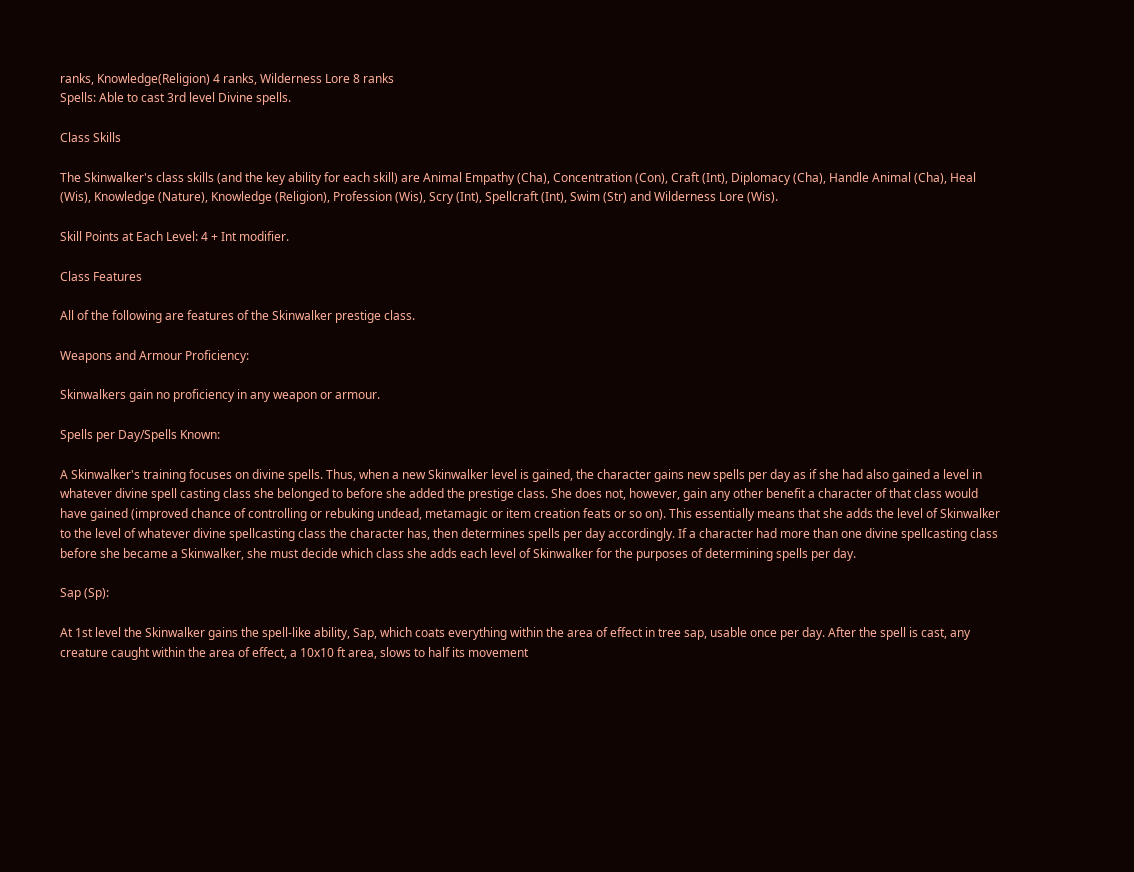ranks, Knowledge(Religion) 4 ranks, Wilderness Lore 8 ranks
Spells: Able to cast 3rd level Divine spells.

Class Skills

The Skinwalker's class skills (and the key ability for each skill) are Animal Empathy (Cha), Concentration (Con), Craft (Int), Diplomacy (Cha), Handle Animal (Cha), Heal (Wis), Knowledge (Nature), Knowledge (Religion), Profession (Wis), Scry (Int), Spellcraft (Int), Swim (Str) and Wilderness Lore (Wis).

Skill Points at Each Level: 4 + Int modifier.

Class Features

All of the following are features of the Skinwalker prestige class.

Weapons and Armour Proficiency:

Skinwalkers gain no proficiency in any weapon or armour.

Spells per Day/Spells Known:

A Skinwalker's training focuses on divine spells. Thus, when a new Skinwalker level is gained, the character gains new spells per day as if she had also gained a level in whatever divine spell casting class she belonged to before she added the prestige class. She does not, however, gain any other benefit a character of that class would have gained (improved chance of controlling or rebuking undead, metamagic or item creation feats or so on). This essentially means that she adds the level of Skinwalker to the level of whatever divine spellcasting class the character has, then determines spells per day accordingly. If a character had more than one divine spellcasting class before she became a Skinwalker, she must decide which class she adds each level of Skinwalker for the purposes of determining spells per day.

Sap (Sp):

At 1st level the Skinwalker gains the spell-like ability, Sap, which coats everything within the area of effect in tree sap, usable once per day. After the spell is cast, any creature caught within the area of effect, a 10x10 ft area, slows to half its movement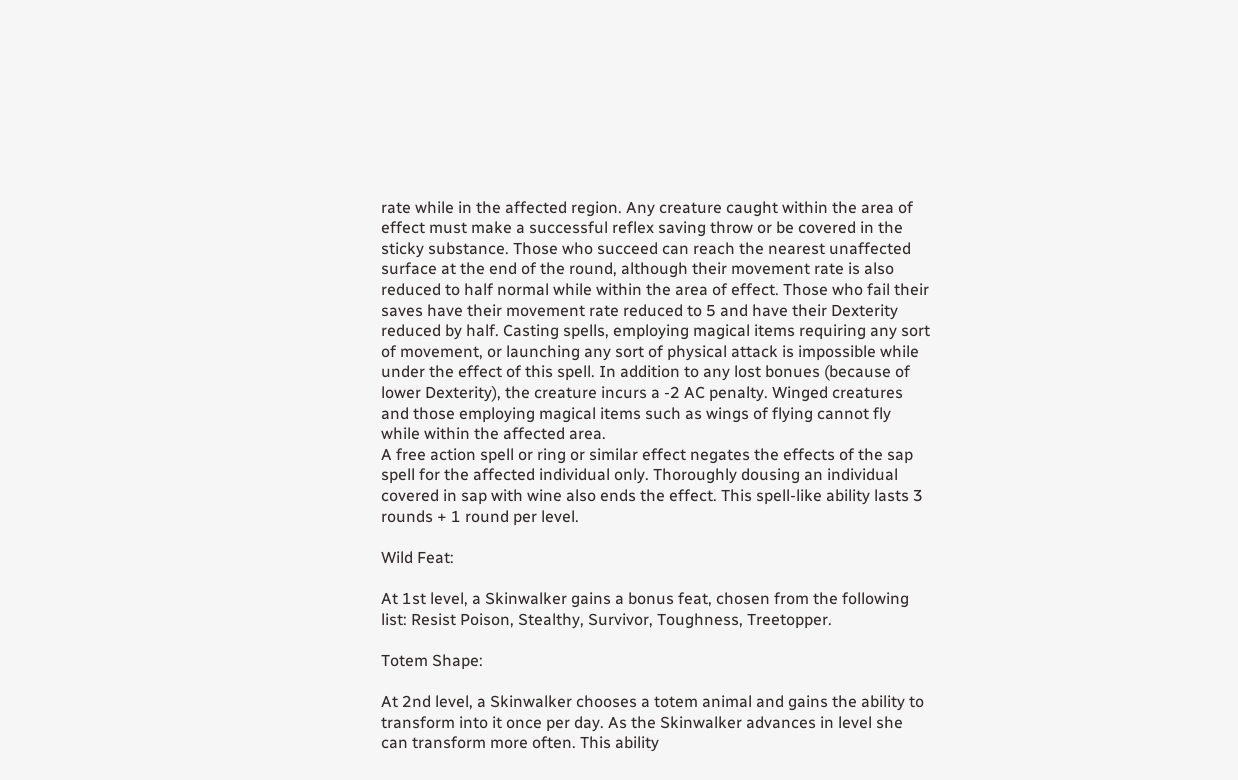rate while in the affected region. Any creature caught within the area of effect must make a successful reflex saving throw or be covered in the sticky substance. Those who succeed can reach the nearest unaffected surface at the end of the round, although their movement rate is also reduced to half normal while within the area of effect. Those who fail their saves have their movement rate reduced to 5 and have their Dexterity reduced by half. Casting spells, employing magical items requiring any sort of movement, or launching any sort of physical attack is impossible while under the effect of this spell. In addition to any lost bonues (because of lower Dexterity), the creature incurs a -2 AC penalty. Winged creatures and those employing magical items such as wings of flying cannot fly while within the affected area.
A free action spell or ring or similar effect negates the effects of the sap spell for the affected individual only. Thoroughly dousing an individual covered in sap with wine also ends the effect. This spell-like ability lasts 3 rounds + 1 round per level.

Wild Feat:

At 1st level, a Skinwalker gains a bonus feat, chosen from the following list: Resist Poison, Stealthy, Survivor, Toughness, Treetopper.

Totem Shape:

At 2nd level, a Skinwalker chooses a totem animal and gains the ability to transform into it once per day. As the Skinwalker advances in level she can transform more often. This ability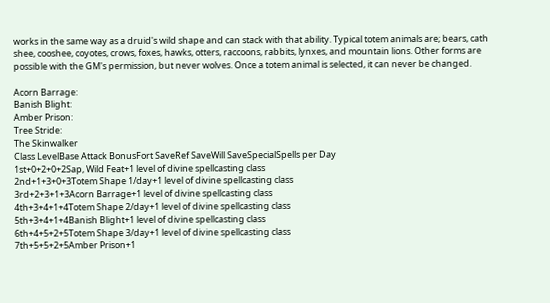works in the same way as a druid's wild shape and can stack with that ability. Typical totem animals are; bears, cath shee, cooshee, coyotes, crows, foxes, hawks, otters, raccoons, rabbits, lynxes, and mountain lions. Other forms are possible with the GM's permission, but never wolves. Once a totem animal is selected, it can never be changed.

Acorn Barrage:
Banish Blight:
Amber Prison:
Tree Stride:
The Skinwalker
Class LevelBase Attack BonusFort SaveRef SaveWill SaveSpecialSpells per Day
1st+0+2+0+2Sap, Wild Feat+1 level of divine spellcasting class
2nd+1+3+0+3Totem Shape 1/day+1 level of divine spellcasting class
3rd+2+3+1+3Acorn Barrage+1 level of divine spellcasting class
4th+3+4+1+4Totem Shape 2/day+1 level of divine spellcasting class
5th+3+4+1+4Banish Blight+1 level of divine spellcasting class
6th+4+5+2+5Totem Shape 3/day+1 level of divine spellcasting class
7th+5+5+2+5Amber Prison+1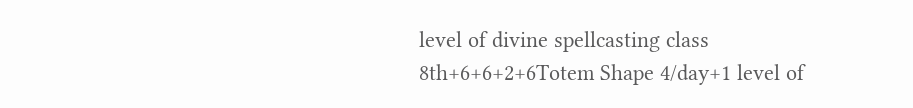level of divine spellcasting class
8th+6+6+2+6Totem Shape 4/day+1 level of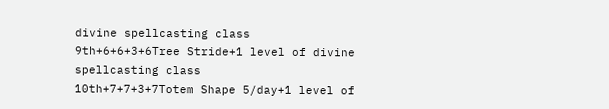divine spellcasting class
9th+6+6+3+6Tree Stride+1 level of divine spellcasting class
10th+7+7+3+7Totem Shape 5/day+1 level of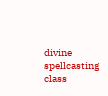divine spellcasting class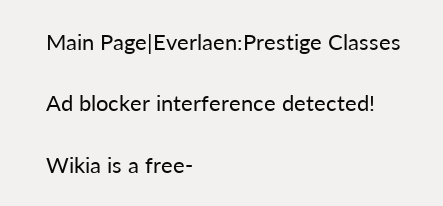Main Page|Everlaen:Prestige Classes

Ad blocker interference detected!

Wikia is a free-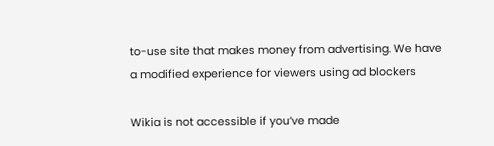to-use site that makes money from advertising. We have a modified experience for viewers using ad blockers

Wikia is not accessible if you’ve made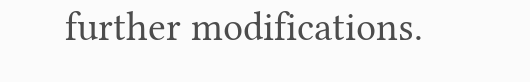further modifications.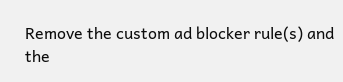Remove the custom ad blocker rule(s) and the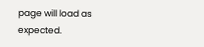page will load as expected.